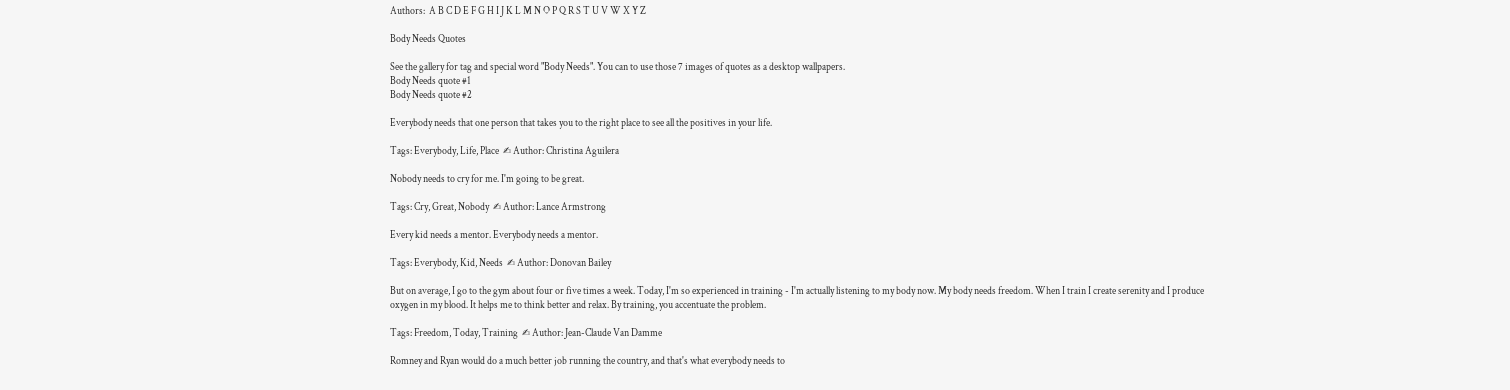Authors:  A B C D E F G H I J K L M N O P Q R S T U V W X Y Z

Body Needs Quotes

See the gallery for tag and special word "Body Needs". You can to use those 7 images of quotes as a desktop wallpapers.
Body Needs quote #1
Body Needs quote #2

Everybody needs that one person that takes you to the right place to see all the positives in your life.

Tags: Everybody, Life, Place  ✍ Author: Christina Aguilera

Nobody needs to cry for me. I'm going to be great.

Tags: Cry, Great, Nobody  ✍ Author: Lance Armstrong

Every kid needs a mentor. Everybody needs a mentor.

Tags: Everybody, Kid, Needs  ✍ Author: Donovan Bailey

But on average, I go to the gym about four or five times a week. Today, I'm so experienced in training - I'm actually listening to my body now. My body needs freedom. When I train I create serenity and I produce oxygen in my blood. It helps me to think better and relax. By training, you accentuate the problem.

Tags: Freedom, Today, Training  ✍ Author: Jean-Claude Van Damme

Romney and Ryan would do a much better job running the country, and that's what everybody needs to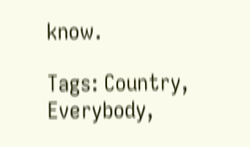know.

Tags: Country, Everybody,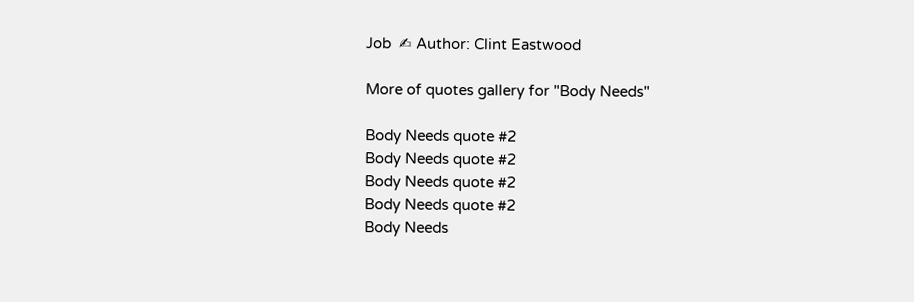Job  ✍ Author: Clint Eastwood

More of quotes gallery for "Body Needs"

Body Needs quote #2
Body Needs quote #2
Body Needs quote #2
Body Needs quote #2
Body Needs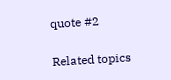quote #2

Related topics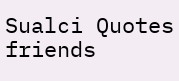Sualci Quotes friends